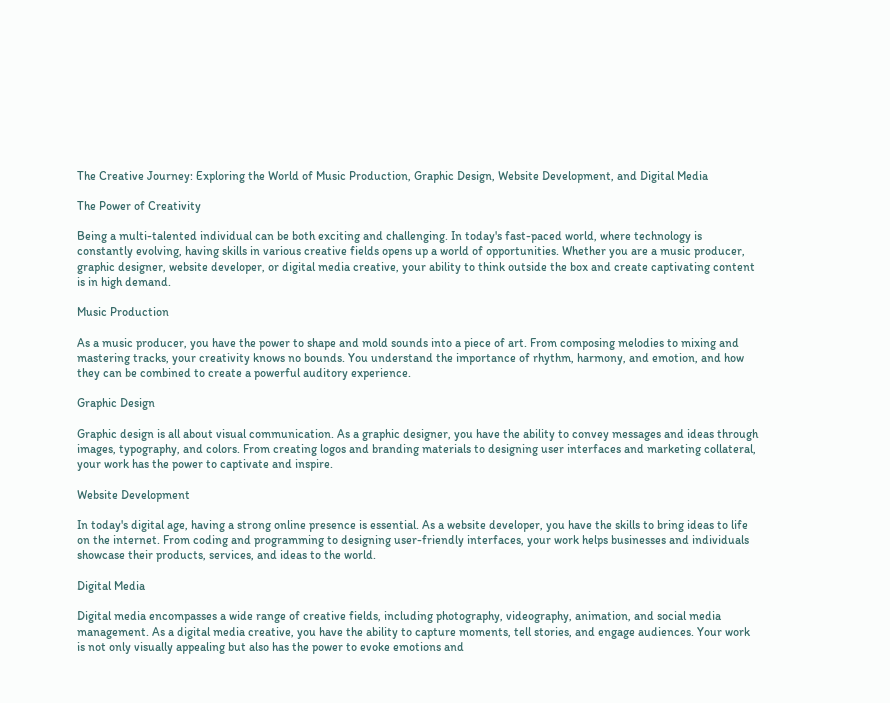The Creative Journey: Exploring the World of Music Production, Graphic Design, Website Development, and Digital Media

The Power of Creativity

Being a multi-talented individual can be both exciting and challenging. In today's fast-paced world, where technology is constantly evolving, having skills in various creative fields opens up a world of opportunities. Whether you are a music producer, graphic designer, website developer, or digital media creative, your ability to think outside the box and create captivating content is in high demand.

Music Production

As a music producer, you have the power to shape and mold sounds into a piece of art. From composing melodies to mixing and mastering tracks, your creativity knows no bounds. You understand the importance of rhythm, harmony, and emotion, and how they can be combined to create a powerful auditory experience.

Graphic Design

Graphic design is all about visual communication. As a graphic designer, you have the ability to convey messages and ideas through images, typography, and colors. From creating logos and branding materials to designing user interfaces and marketing collateral, your work has the power to captivate and inspire.

Website Development

In today's digital age, having a strong online presence is essential. As a website developer, you have the skills to bring ideas to life on the internet. From coding and programming to designing user-friendly interfaces, your work helps businesses and individuals showcase their products, services, and ideas to the world.

Digital Media

Digital media encompasses a wide range of creative fields, including photography, videography, animation, and social media management. As a digital media creative, you have the ability to capture moments, tell stories, and engage audiences. Your work is not only visually appealing but also has the power to evoke emotions and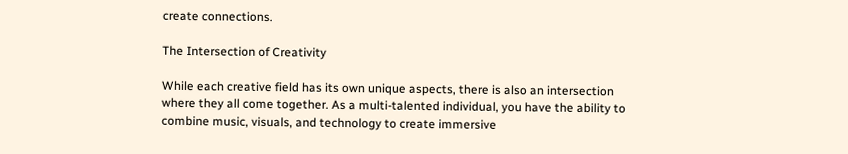create connections.

The Intersection of Creativity

While each creative field has its own unique aspects, there is also an intersection where they all come together. As a multi-talented individual, you have the ability to combine music, visuals, and technology to create immersive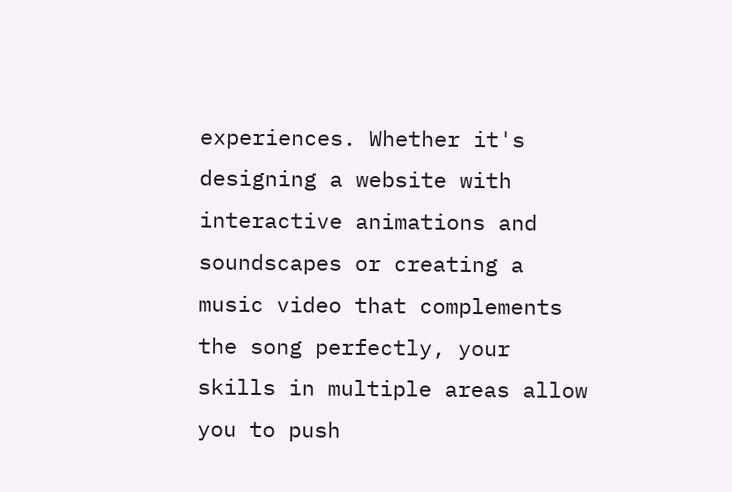experiences. Whether it's designing a website with interactive animations and soundscapes or creating a music video that complements the song perfectly, your skills in multiple areas allow you to push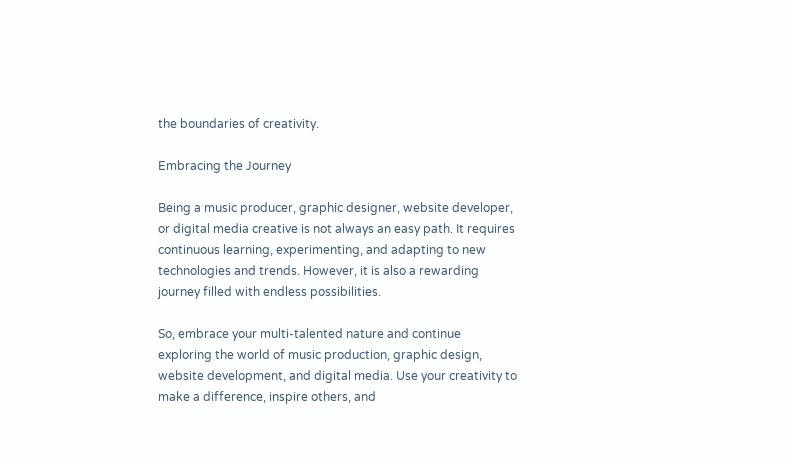the boundaries of creativity.

Embracing the Journey

Being a music producer, graphic designer, website developer, or digital media creative is not always an easy path. It requires continuous learning, experimenting, and adapting to new technologies and trends. However, it is also a rewarding journey filled with endless possibilities.

So, embrace your multi-talented nature and continue exploring the world of music production, graphic design, website development, and digital media. Use your creativity to make a difference, inspire others, and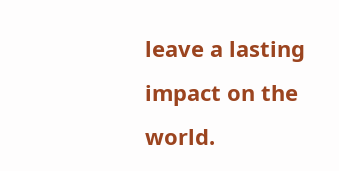leave a lasting impact on the world.